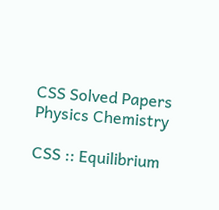CSS Solved Papers
Physics Chemistry

CSS :: Equilibrium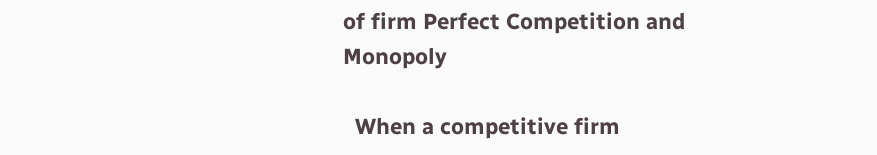of firm Perfect Competition and Monopoly

  When a competitive firm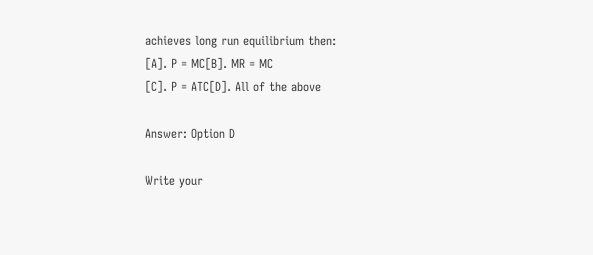achieves long run equilibrium then:
[A]. P = MC[B]. MR = MC
[C]. P = ATC[D]. All of the above

Answer: Option D

Write your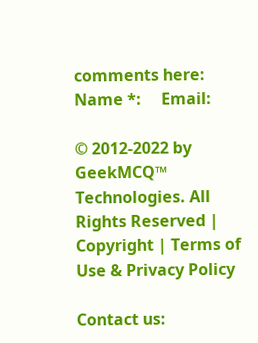comments here:
Name *:     Email:

© 2012-2022 by GeekMCQ™ Technologies. All Rights Reserved | Copyright | Terms of Use & Privacy Policy

Contact us: